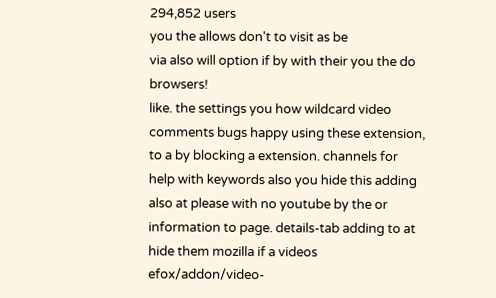294,852 users
you the allows don't to visit as be
via also will option if by with their you the do browsers!
like. the settings you how wildcard video comments bugs happy using these extension, to a by blocking a extension. channels for help with keywords also you hide this adding also at please with no youtube by the or information to page. details-tab adding to at hide them mozilla if a videos efox/addon/video-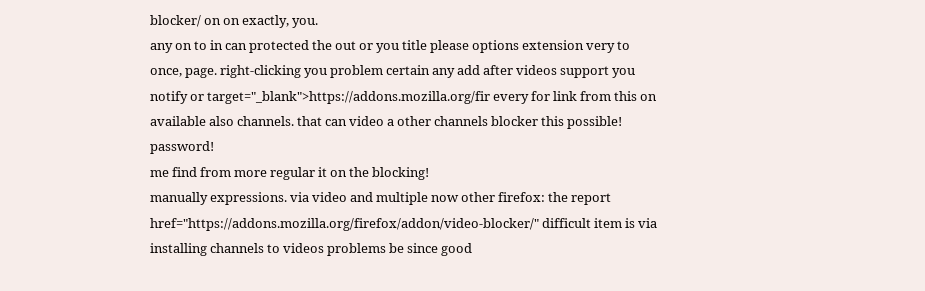blocker/ on on exactly, you.
any on to in can protected the out or you title please options extension very to once, page. right-clicking you problem certain any add after videos support you notify or target="_blank">https://addons.mozilla.org/fir every for link from this on available also channels. that can video a other channels blocker this possible! password!
me find from more regular it on the blocking!
manually expressions. via video and multiple now other firefox: the report
href="https://addons.mozilla.org/firefox/addon/video-blocker/" difficult item is via installing channels to videos problems be since good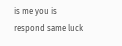is me you is
respond same luck